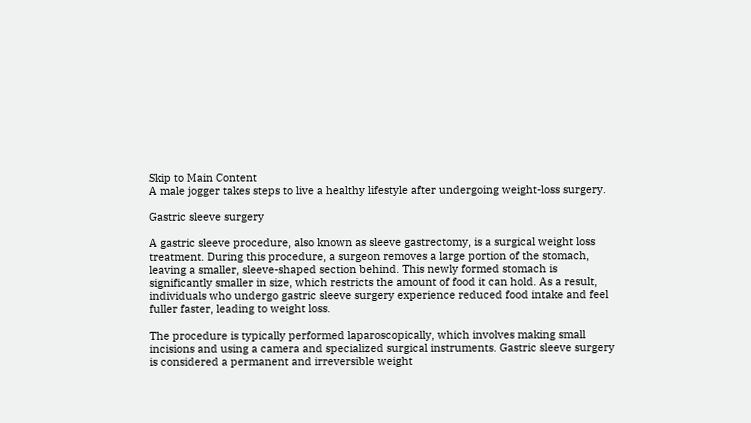Skip to Main Content
A male jogger takes steps to live a healthy lifestyle after undergoing weight-loss surgery.

Gastric sleeve surgery

A gastric sleeve procedure, also known as sleeve gastrectomy, is a surgical weight loss treatment. During this procedure, a surgeon removes a large portion of the stomach, leaving a smaller, sleeve-shaped section behind. This newly formed stomach is significantly smaller in size, which restricts the amount of food it can hold. As a result, individuals who undergo gastric sleeve surgery experience reduced food intake and feel fuller faster, leading to weight loss.

The procedure is typically performed laparoscopically, which involves making small incisions and using a camera and specialized surgical instruments. Gastric sleeve surgery is considered a permanent and irreversible weight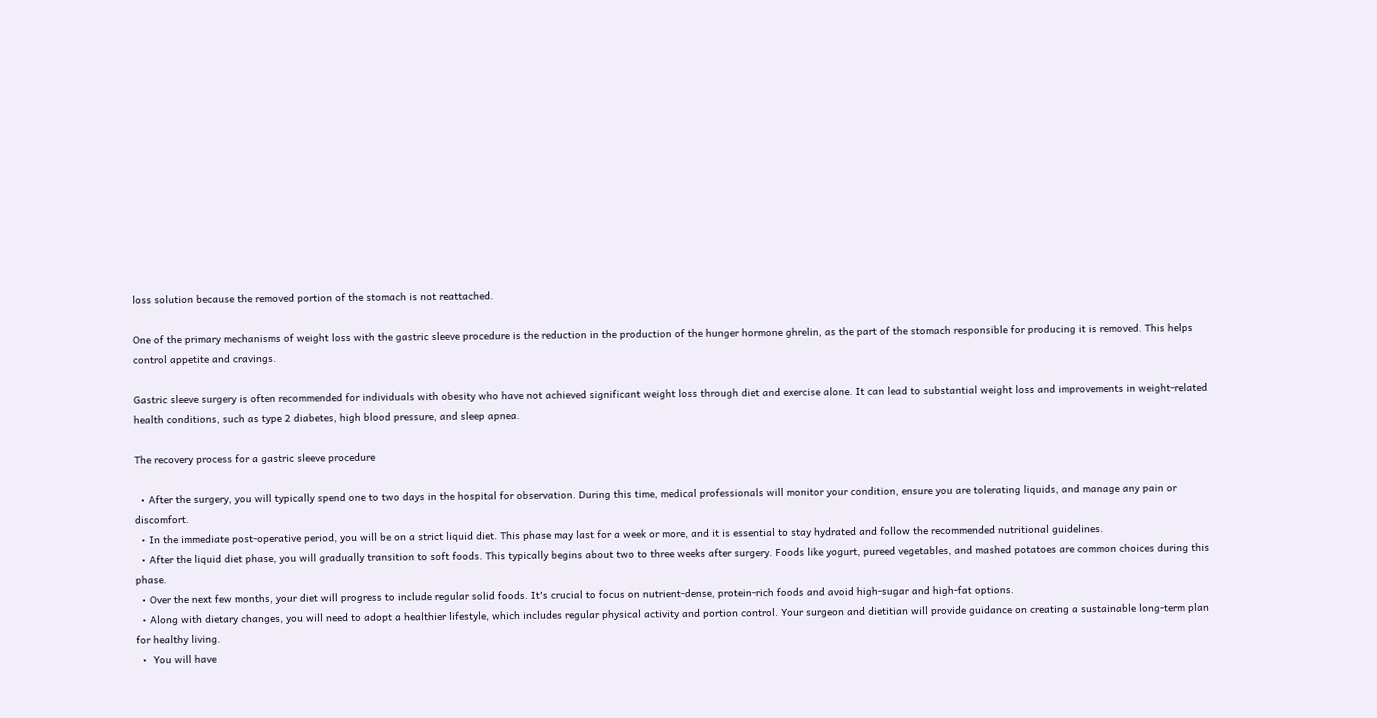loss solution because the removed portion of the stomach is not reattached.

One of the primary mechanisms of weight loss with the gastric sleeve procedure is the reduction in the production of the hunger hormone ghrelin, as the part of the stomach responsible for producing it is removed. This helps control appetite and cravings.

Gastric sleeve surgery is often recommended for individuals with obesity who have not achieved significant weight loss through diet and exercise alone. It can lead to substantial weight loss and improvements in weight-related health conditions, such as type 2 diabetes, high blood pressure, and sleep apnea.

The recovery process for a gastric sleeve procedure

  • After the surgery, you will typically spend one to two days in the hospital for observation. During this time, medical professionals will monitor your condition, ensure you are tolerating liquids, and manage any pain or discomfort.
  • In the immediate post-operative period, you will be on a strict liquid diet. This phase may last for a week or more, and it is essential to stay hydrated and follow the recommended nutritional guidelines.
  • After the liquid diet phase, you will gradually transition to soft foods. This typically begins about two to three weeks after surgery. Foods like yogurt, pureed vegetables, and mashed potatoes are common choices during this phase.
  • Over the next few months, your diet will progress to include regular solid foods. It's crucial to focus on nutrient-dense, protein-rich foods and avoid high-sugar and high-fat options.
  • Along with dietary changes, you will need to adopt a healthier lifestyle, which includes regular physical activity and portion control. Your surgeon and dietitian will provide guidance on creating a sustainable long-term plan for healthy living.
  •  You will have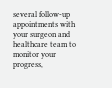several follow-up appointments with your surgeon and healthcare team to monitor your progress,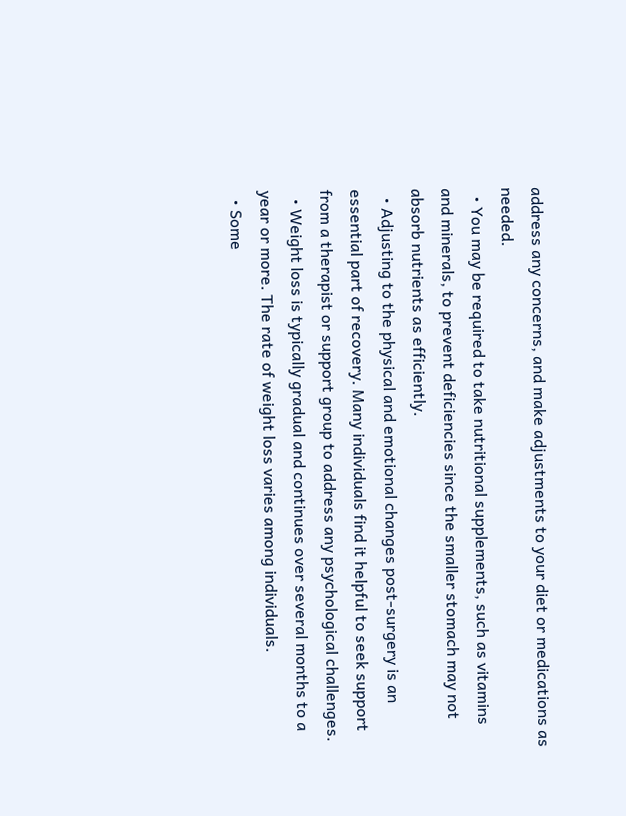address any concerns, and make adjustments to your diet or medications as needed.
  • You may be required to take nutritional supplements, such as vitamins and minerals, to prevent deficiencies since the smaller stomach may not absorb nutrients as efficiently.
  • Adjusting to the physical and emotional changes post-surgery is an essential part of recovery. Many individuals find it helpful to seek support from a therapist or support group to address any psychological challenges.
  • Weight loss is typically gradual and continues over several months to a year or more. The rate of weight loss varies among individuals.
  • Some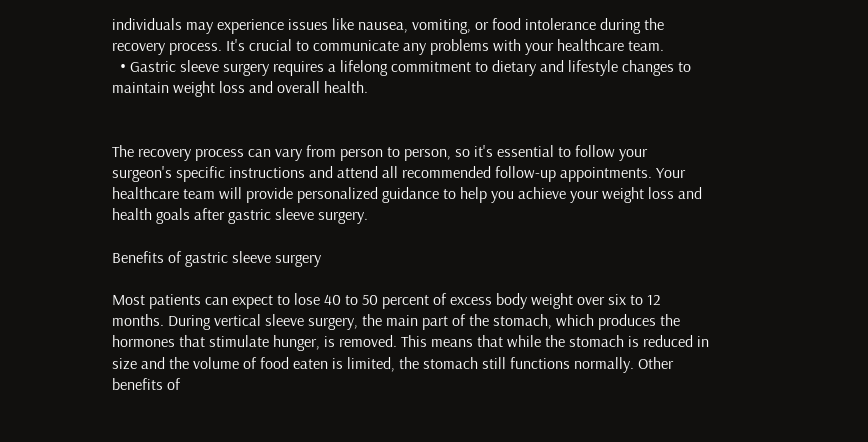individuals may experience issues like nausea, vomiting, or food intolerance during the recovery process. It's crucial to communicate any problems with your healthcare team.
  • Gastric sleeve surgery requires a lifelong commitment to dietary and lifestyle changes to maintain weight loss and overall health.


The recovery process can vary from person to person, so it's essential to follow your surgeon's specific instructions and attend all recommended follow-up appointments. Your healthcare team will provide personalized guidance to help you achieve your weight loss and health goals after gastric sleeve surgery.

Benefits of gastric sleeve surgery

Most patients can expect to lose 40 to 50 percent of excess body weight over six to 12 months. During vertical sleeve surgery, the main part of the stomach, which produces the hormones that stimulate hunger, is removed. This means that while the stomach is reduced in size and the volume of food eaten is limited, the stomach still functions normally. Other benefits of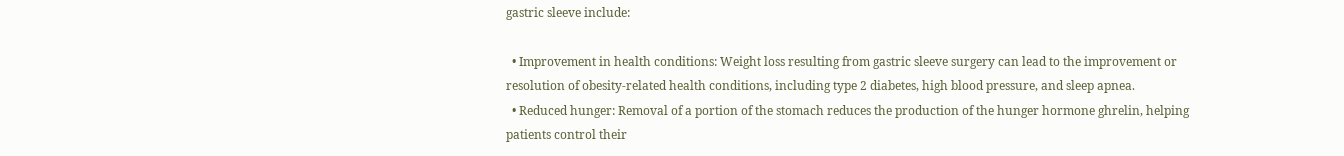gastric sleeve include:

  • Improvement in health conditions: Weight loss resulting from gastric sleeve surgery can lead to the improvement or resolution of obesity-related health conditions, including type 2 diabetes, high blood pressure, and sleep apnea.
  • Reduced hunger: Removal of a portion of the stomach reduces the production of the hunger hormone ghrelin, helping patients control their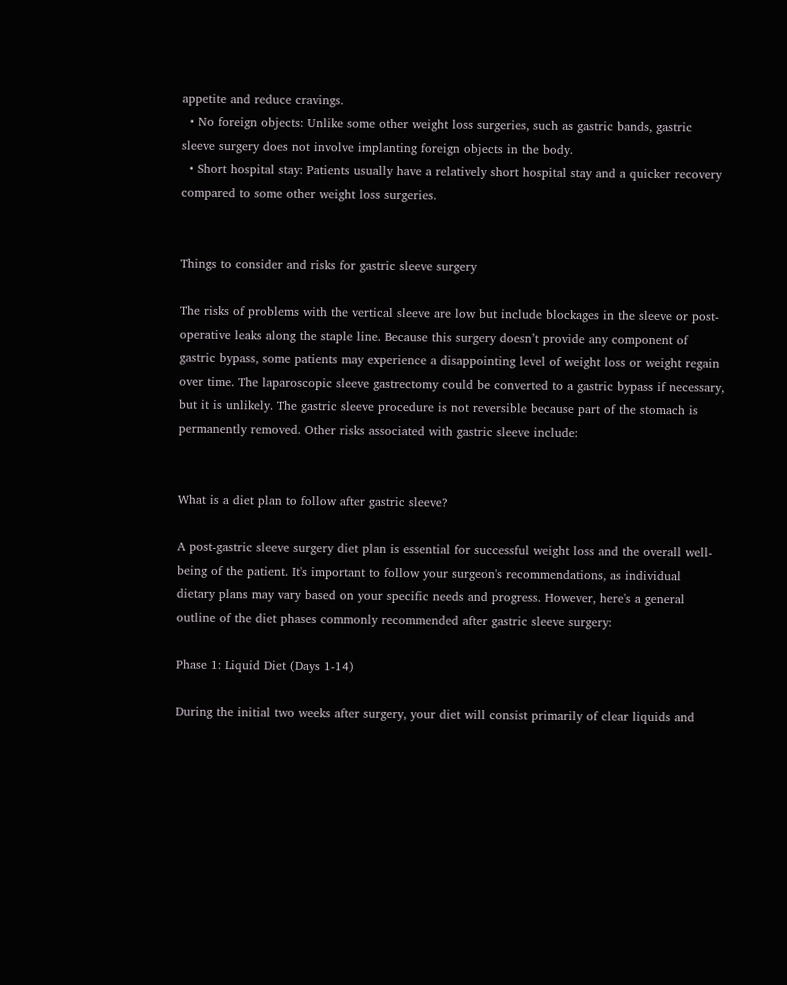appetite and reduce cravings.
  • No foreign objects: Unlike some other weight loss surgeries, such as gastric bands, gastric sleeve surgery does not involve implanting foreign objects in the body.
  • Short hospital stay: Patients usually have a relatively short hospital stay and a quicker recovery compared to some other weight loss surgeries.


Things to consider and risks for gastric sleeve surgery

The risks of problems with the vertical sleeve are low but include blockages in the sleeve or post-operative leaks along the staple line. Because this surgery doesn’t provide any component of gastric bypass, some patients may experience a disappointing level of weight loss or weight regain over time. The laparoscopic sleeve gastrectomy could be converted to a gastric bypass if necessary, but it is unlikely. The gastric sleeve procedure is not reversible because part of the stomach is permanently removed. Other risks associated with gastric sleeve include:


What is a diet plan to follow after gastric sleeve?

A post-gastric sleeve surgery diet plan is essential for successful weight loss and the overall well-being of the patient. It's important to follow your surgeon's recommendations, as individual dietary plans may vary based on your specific needs and progress. However, here's a general outline of the diet phases commonly recommended after gastric sleeve surgery:

Phase 1: Liquid Diet (Days 1-14)

During the initial two weeks after surgery, your diet will consist primarily of clear liquids and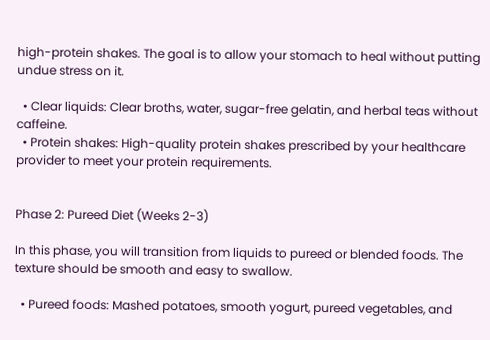high-protein shakes. The goal is to allow your stomach to heal without putting undue stress on it.

  • Clear liquids: Clear broths, water, sugar-free gelatin, and herbal teas without caffeine.
  • Protein shakes: High-quality protein shakes prescribed by your healthcare provider to meet your protein requirements.


Phase 2: Pureed Diet (Weeks 2-3)

In this phase, you will transition from liquids to pureed or blended foods. The texture should be smooth and easy to swallow.

  • Pureed foods: Mashed potatoes, smooth yogurt, pureed vegetables, and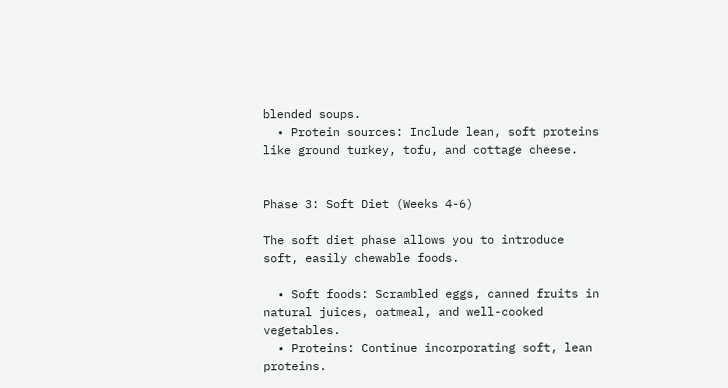blended soups.
  • Protein sources: Include lean, soft proteins like ground turkey, tofu, and cottage cheese.


Phase 3: Soft Diet (Weeks 4-6)

The soft diet phase allows you to introduce soft, easily chewable foods.

  • Soft foods: Scrambled eggs, canned fruits in natural juices, oatmeal, and well-cooked vegetables.
  • Proteins: Continue incorporating soft, lean proteins.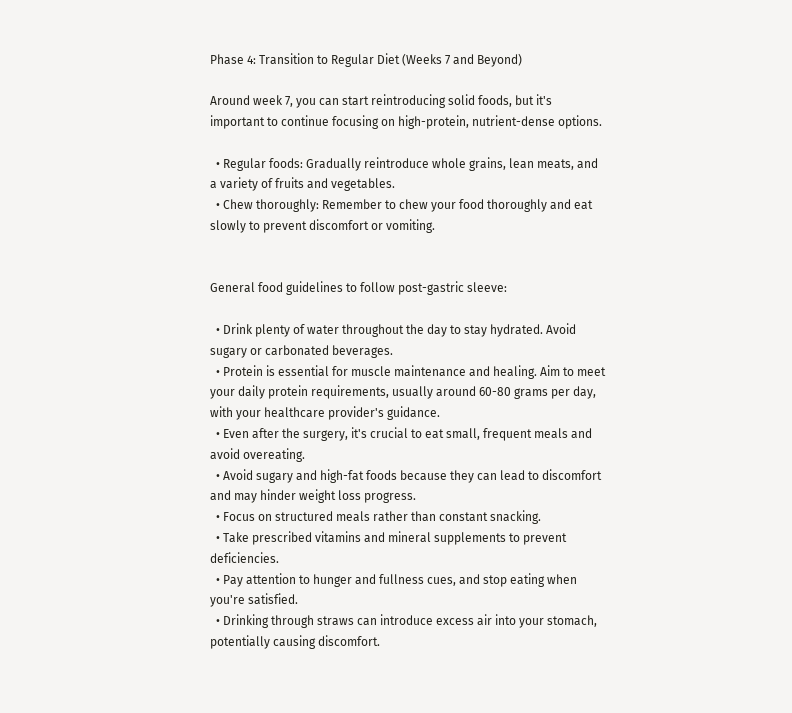Phase 4: Transition to Regular Diet (Weeks 7 and Beyond)

Around week 7, you can start reintroducing solid foods, but it's important to continue focusing on high-protein, nutrient-dense options.

  • Regular foods: Gradually reintroduce whole grains, lean meats, and a variety of fruits and vegetables.
  • Chew thoroughly: Remember to chew your food thoroughly and eat slowly to prevent discomfort or vomiting.


General food guidelines to follow post-gastric sleeve:

  • Drink plenty of water throughout the day to stay hydrated. Avoid sugary or carbonated beverages.
  • Protein is essential for muscle maintenance and healing. Aim to meet your daily protein requirements, usually around 60-80 grams per day, with your healthcare provider's guidance.
  • Even after the surgery, it's crucial to eat small, frequent meals and avoid overeating.
  • Avoid sugary and high-fat foods because they can lead to discomfort and may hinder weight loss progress.
  • Focus on structured meals rather than constant snacking.
  • Take prescribed vitamins and mineral supplements to prevent deficiencies.
  • Pay attention to hunger and fullness cues, and stop eating when you're satisfied.
  • Drinking through straws can introduce excess air into your stomach, potentially causing discomfort.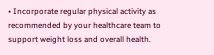• Incorporate regular physical activity as recommended by your healthcare team to support weight loss and overall health.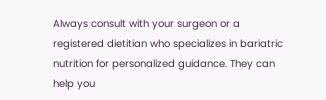Always consult with your surgeon or a registered dietitian who specializes in bariatric nutrition for personalized guidance. They can help you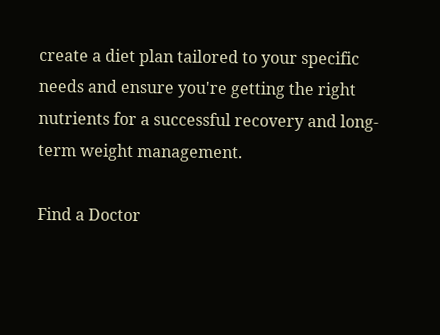create a diet plan tailored to your specific needs and ensure you're getting the right nutrients for a successful recovery and long-term weight management.

Find a Doctor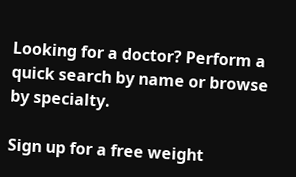Looking for a doctor? Perform a quick search by name or browse by specialty.

Sign up for a free weight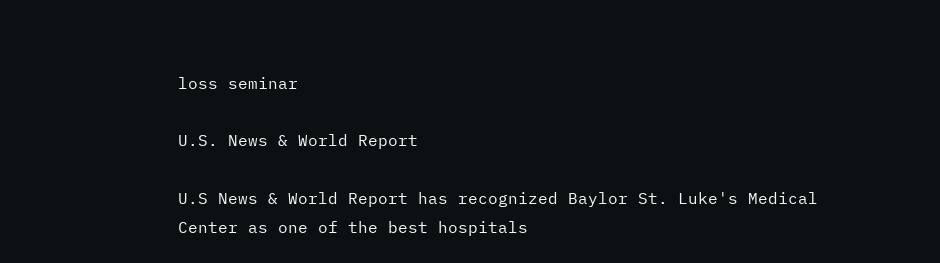loss seminar

U.S. News & World Report

U.S News & World Report has recognized Baylor St. Luke's Medical Center as one of the best hospitals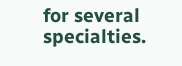for several specialties.